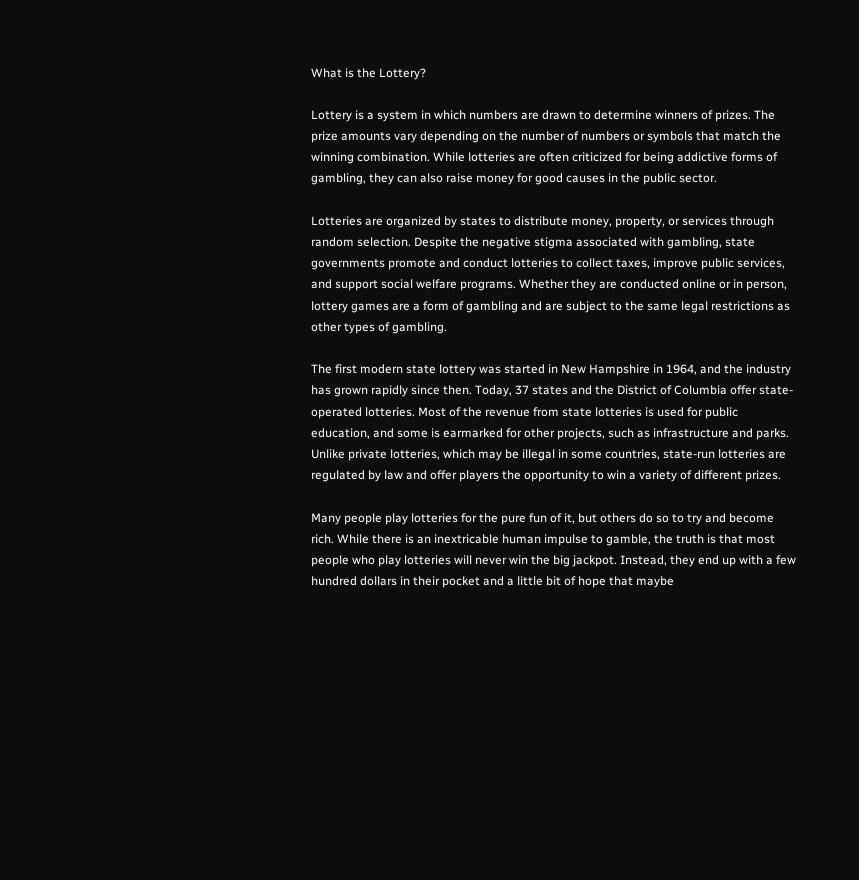What is the Lottery?

Lottery is a system in which numbers are drawn to determine winners of prizes. The prize amounts vary depending on the number of numbers or symbols that match the winning combination. While lotteries are often criticized for being addictive forms of gambling, they can also raise money for good causes in the public sector.

Lotteries are organized by states to distribute money, property, or services through random selection. Despite the negative stigma associated with gambling, state governments promote and conduct lotteries to collect taxes, improve public services, and support social welfare programs. Whether they are conducted online or in person, lottery games are a form of gambling and are subject to the same legal restrictions as other types of gambling.

The first modern state lottery was started in New Hampshire in 1964, and the industry has grown rapidly since then. Today, 37 states and the District of Columbia offer state-operated lotteries. Most of the revenue from state lotteries is used for public education, and some is earmarked for other projects, such as infrastructure and parks. Unlike private lotteries, which may be illegal in some countries, state-run lotteries are regulated by law and offer players the opportunity to win a variety of different prizes.

Many people play lotteries for the pure fun of it, but others do so to try and become rich. While there is an inextricable human impulse to gamble, the truth is that most people who play lotteries will never win the big jackpot. Instead, they end up with a few hundred dollars in their pocket and a little bit of hope that maybe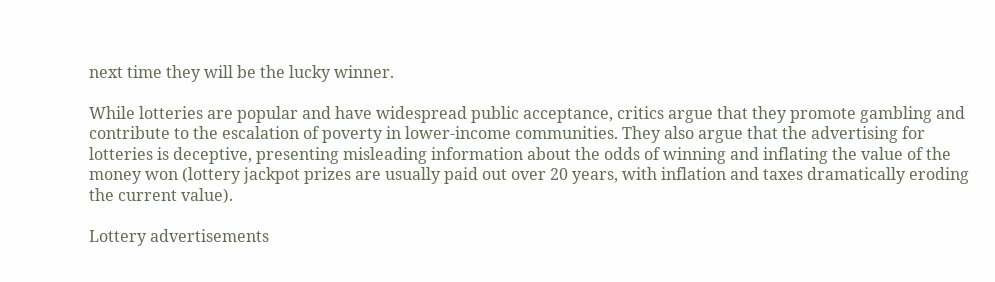next time they will be the lucky winner.

While lotteries are popular and have widespread public acceptance, critics argue that they promote gambling and contribute to the escalation of poverty in lower-income communities. They also argue that the advertising for lotteries is deceptive, presenting misleading information about the odds of winning and inflating the value of the money won (lottery jackpot prizes are usually paid out over 20 years, with inflation and taxes dramatically eroding the current value).

Lottery advertisements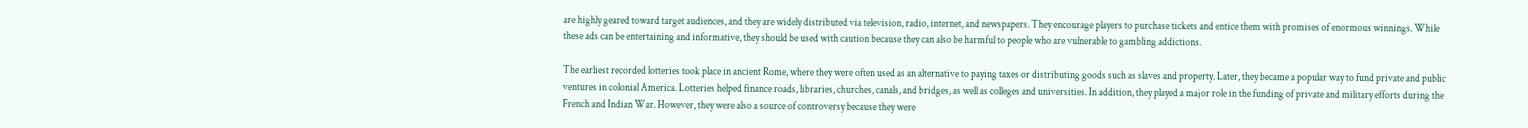are highly geared toward target audiences, and they are widely distributed via television, radio, internet, and newspapers. They encourage players to purchase tickets and entice them with promises of enormous winnings. While these ads can be entertaining and informative, they should be used with caution because they can also be harmful to people who are vulnerable to gambling addictions.

The earliest recorded lotteries took place in ancient Rome, where they were often used as an alternative to paying taxes or distributing goods such as slaves and property. Later, they became a popular way to fund private and public ventures in colonial America. Lotteries helped finance roads, libraries, churches, canals, and bridges, as well as colleges and universities. In addition, they played a major role in the funding of private and military efforts during the French and Indian War. However, they were also a source of controversy because they were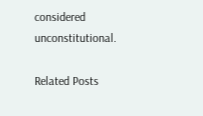considered unconstitutional.

Related Posts